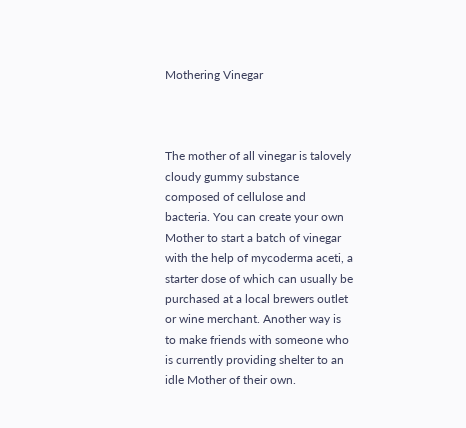Mothering Vinegar



The mother of all vinegar is talovely cloudy gummy substance composed of cellulose and bacteria. You can create your own Mother to start a batch of vinegar with the help of mycoderma aceti, a starter dose of which can usually be purchased at a local brewers outlet or wine merchant. Another way is to make friends with someone who is currently providing shelter to an idle Mother of their own.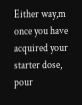Either way,m once you have acquired your starter dose, pour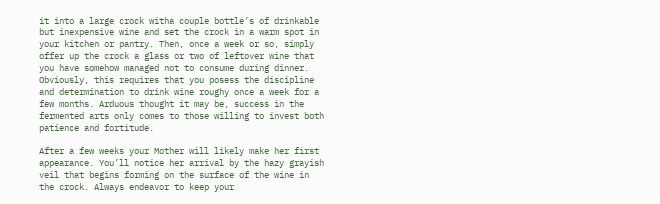it into a large crock witha couple bottle’s of drinkable but inexpensive wine and set the crock in a warm spot in your kitchen or pantry. Then, once a week or so, simply offer up the crock a glass or two of leftover wine that you have somehow managed not to consume during dinner. Obviously, this requires that you posess the discipline and determination to drink wine roughy once a week for a few months. Arduous thought it may be, success in the fermented arts only comes to those willing to invest both patience and fortitude.

After a few weeks your Mother will likely make her first appearance. You’ll notice her arrival by the hazy grayish veil that begins forming on the surface of the wine in the crock. Always endeavor to keep your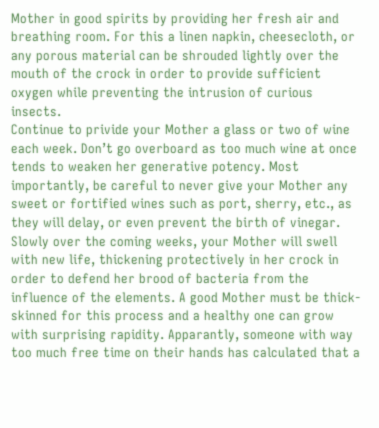Mother in good spirits by providing her fresh air and breathing room. For this a linen napkin, cheesecloth, or any porous material can be shrouded lightly over the mouth of the crock in order to provide sufficient oxygen while preventing the intrusion of curious insects.
Continue to privide your Mother a glass or two of wine each week. Don’t go overboard as too much wine at once tends to weaken her generative potency. Most importantly, be careful to never give your Mother any sweet or fortified wines such as port, sherry, etc., as they will delay, or even prevent the birth of vinegar.
Slowly over the coming weeks, your Mother will swell with new life, thickening protectively in her crock in order to defend her brood of bacteria from the influence of the elements. A good Mother must be thick-skinned for this process and a healthy one can grow with surprising rapidity. Apparantly, someone with way too much free time on their hands has calculated that a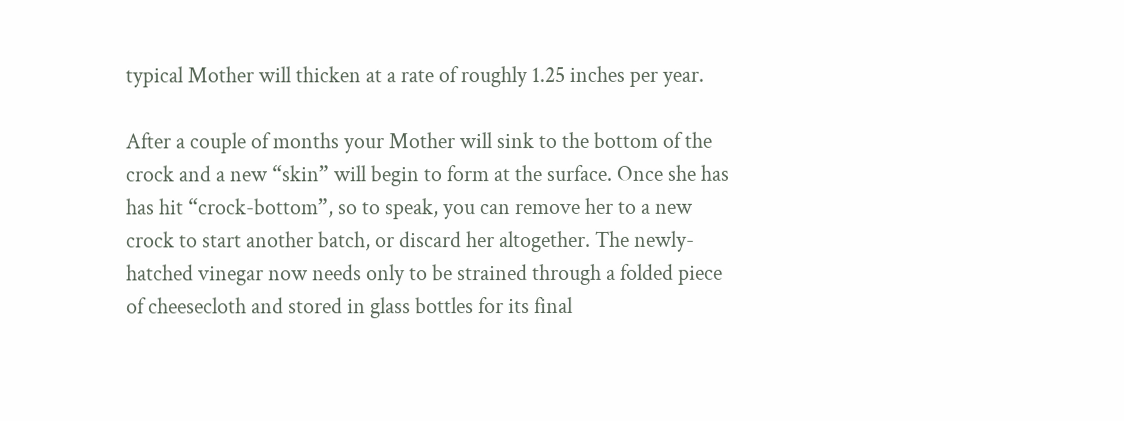typical Mother will thicken at a rate of roughly 1.25 inches per year.

After a couple of months your Mother will sink to the bottom of the crock and a new “skin” will begin to form at the surface. Once she has has hit “crock-bottom”, so to speak, you can remove her to a new crock to start another batch, or discard her altogether. The newly-hatched vinegar now needs only to be strained through a folded piece of cheesecloth and stored in glass bottles for its final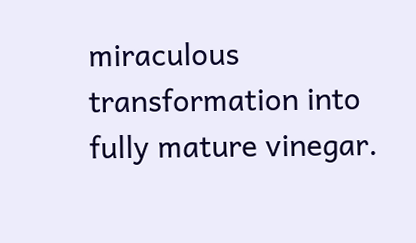miraculous transformation into fully mature vinegar.